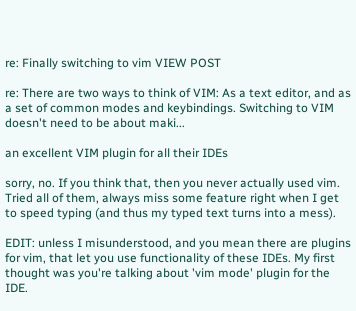re: Finally switching to vim VIEW POST

re: There are two ways to think of VIM: As a text editor, and as a set of common modes and keybindings. Switching to VIM doesn't need to be about maki...

an excellent VIM plugin for all their IDEs

sorry, no. If you think that, then you never actually used vim. Tried all of them, always miss some feature right when I get to speed typing (and thus my typed text turns into a mess).

EDIT: unless I misunderstood, and you mean there are plugins for vim, that let you use functionality of these IDEs. My first thought was you're talking about 'vim mode' plugin for the IDE.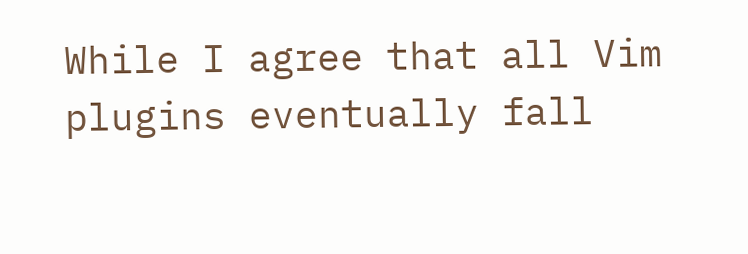While I agree that all Vim plugins eventually fall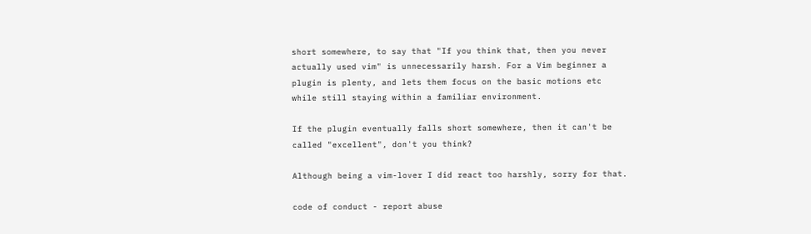short somewhere, to say that "If you think that, then you never actually used vim" is unnecessarily harsh. For a Vim beginner a plugin is plenty, and lets them focus on the basic motions etc while still staying within a familiar environment.

If the plugin eventually falls short somewhere, then it can't be called "excellent", don't you think?

Although being a vim-lover I did react too harshly, sorry for that.

code of conduct - report abuse